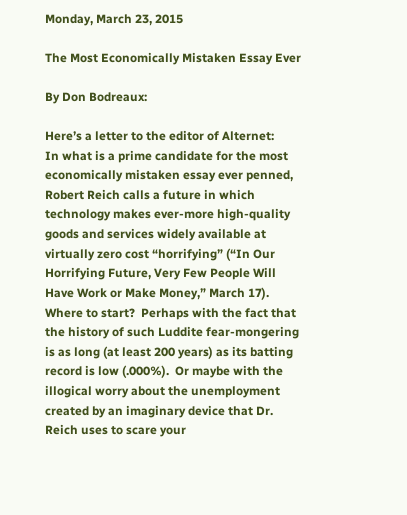Monday, March 23, 2015

The Most Economically Mistaken Essay Ever

By Don Bodreaux:

Here’s a letter to the editor of Alternet:
In what is a prime candidate for the most economically mistaken essay ever penned, Robert Reich calls a future in which technology makes ever-more high-quality goods and services widely available at virtually zero cost “horrifying” (“In Our Horrifying Future, Very Few People Will Have Work or Make Money,” March 17).
Where to start?  Perhaps with the fact that the history of such Luddite fear-mongering is as long (at least 200 years) as its batting record is low (.000%).  Or maybe with the illogical worry about the unemployment created by an imaginary device that Dr. Reich uses to scare your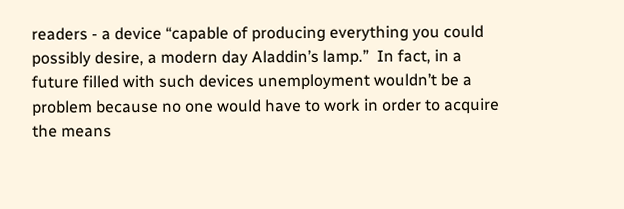readers - a device “capable of producing everything you could possibly desire, a modern day Aladdin’s lamp.”  In fact, in a future filled with such devices unemployment wouldn’t be a problem because no one would have to work in order to acquire the means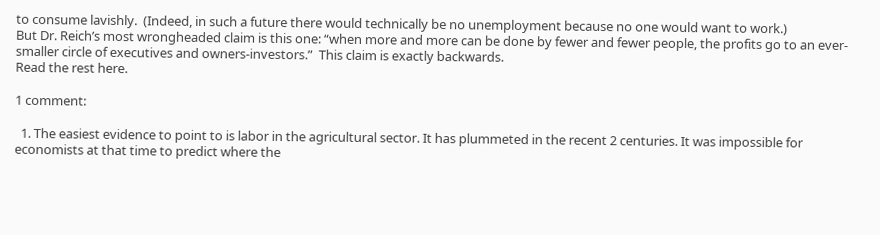to consume lavishly.  (Indeed, in such a future there would technically be no unemployment because no one would want to work.)
But Dr. Reich’s most wrongheaded claim is this one: “when more and more can be done by fewer and fewer people, the profits go to an ever-smaller circle of executives and owners-investors.”  This claim is exactly backwards.
Read the rest here.

1 comment:

  1. The easiest evidence to point to is labor in the agricultural sector. It has plummeted in the recent 2 centuries. It was impossible for economists at that time to predict where the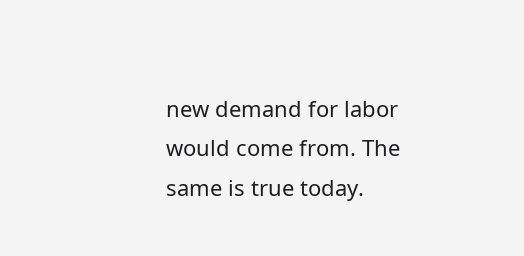new demand for labor would come from. The same is true today.